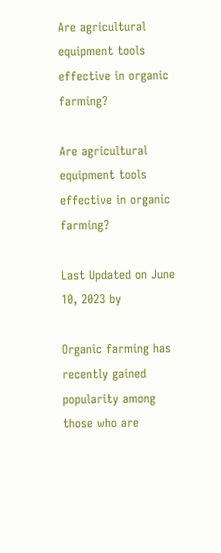Are agricultural equipment tools effective in organic farming?

Are agricultural equipment tools effective in organic farming?

Last Updated on June 10, 2023 by

Organic farming has recently gained popularity among those who are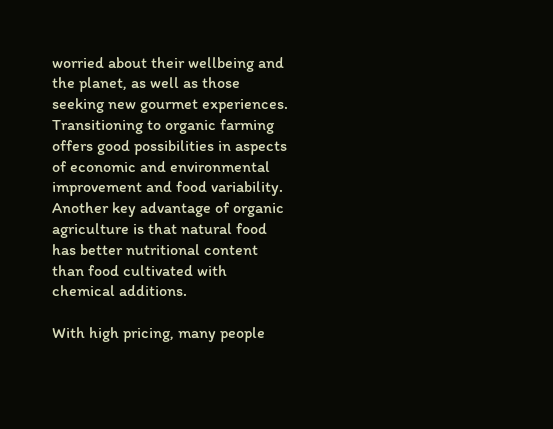worried about their wellbeing and the planet, as well as those seeking new gourmet experiences. Transitioning to organic farming offers good possibilities in aspects of economic and environmental improvement and food variability. Another key advantage of organic agriculture is that natural food has better nutritional content than food cultivated with chemical additions.

With high pricing, many people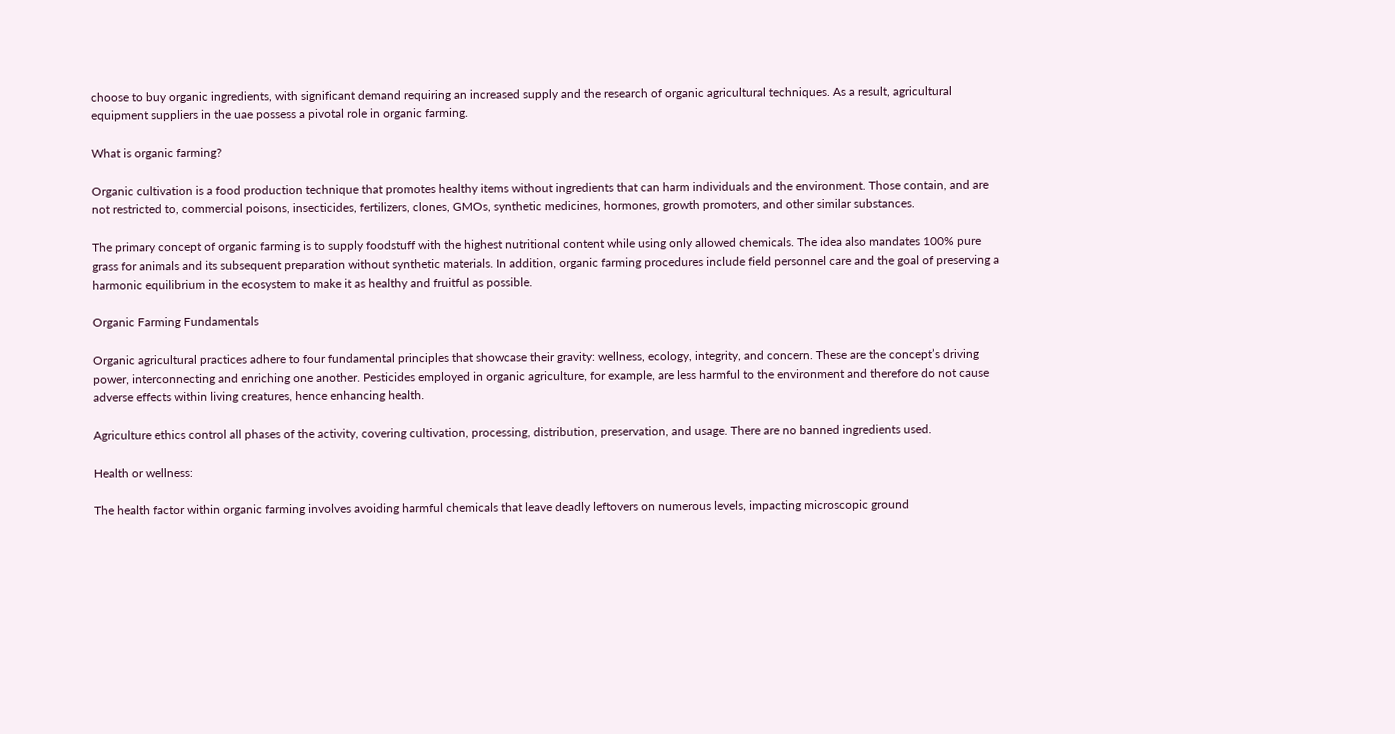choose to buy organic ingredients, with significant demand requiring an increased supply and the research of organic agricultural techniques. As a result, agricultural equipment suppliers in the uae possess a pivotal role in organic farming.

What is organic farming?

Organic cultivation is a food production technique that promotes healthy items without ingredients that can harm individuals and the environment. Those contain, and are not restricted to, commercial poisons, insecticides, fertilizers, clones, GMOs, synthetic medicines, hormones, growth promoters, and other similar substances.

The primary concept of organic farming is to supply foodstuff with the highest nutritional content while using only allowed chemicals. The idea also mandates 100% pure grass for animals and its subsequent preparation without synthetic materials. In addition, organic farming procedures include field personnel care and the goal of preserving a harmonic equilibrium in the ecosystem to make it as healthy and fruitful as possible.

Organic Farming Fundamentals

Organic agricultural practices adhere to four fundamental principles that showcase their gravity: wellness, ecology, integrity, and concern. These are the concept’s driving power, interconnecting and enriching one another. Pesticides employed in organic agriculture, for example, are less harmful to the environment and therefore do not cause adverse effects within living creatures, hence enhancing health.

Agriculture ethics control all phases of the activity, covering cultivation, processing, distribution, preservation, and usage. There are no banned ingredients used.

Health or wellness:

The health factor within organic farming involves avoiding harmful chemicals that leave deadly leftovers on numerous levels, impacting microscopic ground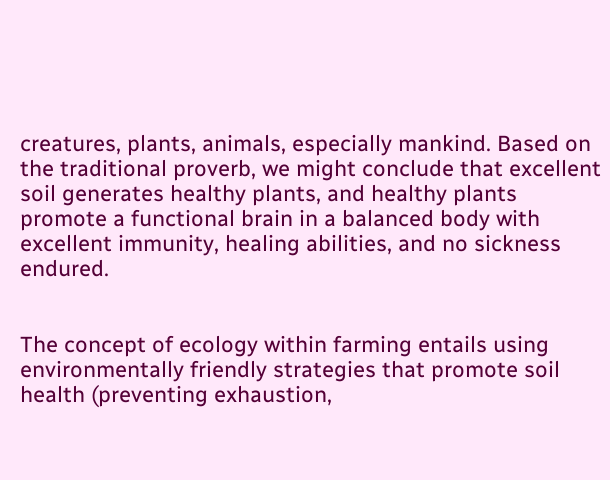creatures, plants, animals, especially mankind. Based on the traditional proverb, we might conclude that excellent soil generates healthy plants, and healthy plants promote a functional brain in a balanced body with excellent immunity, healing abilities, and no sickness endured.


The concept of ecology within farming entails using environmentally friendly strategies that promote soil health (preventing exhaustion,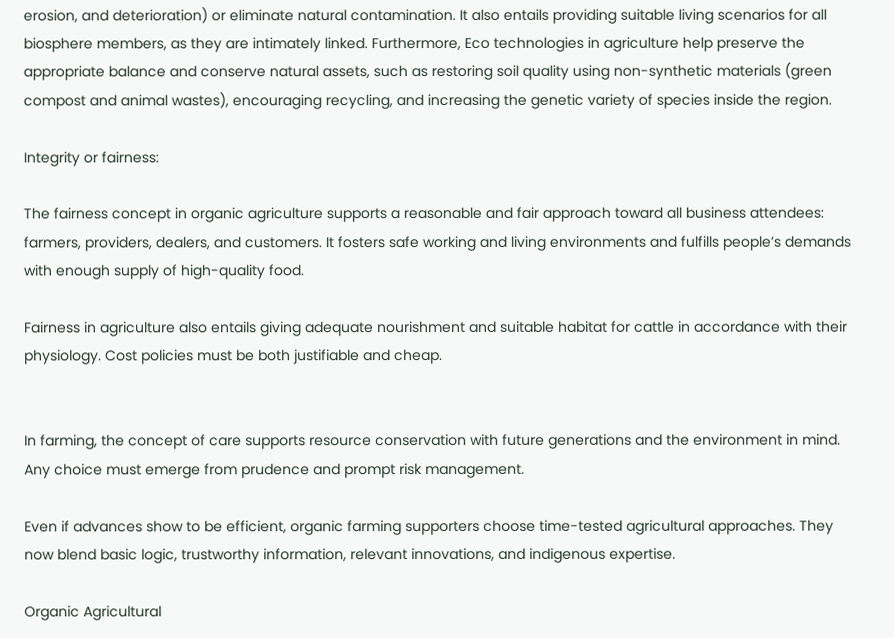erosion, and deterioration) or eliminate natural contamination. It also entails providing suitable living scenarios for all biosphere members, as they are intimately linked. Furthermore, Eco technologies in agriculture help preserve the appropriate balance and conserve natural assets, such as restoring soil quality using non-synthetic materials (green compost and animal wastes), encouraging recycling, and increasing the genetic variety of species inside the region.

Integrity or fairness:

The fairness concept in organic agriculture supports a reasonable and fair approach toward all business attendees: farmers, providers, dealers, and customers. It fosters safe working and living environments and fulfills people’s demands with enough supply of high-quality food.

Fairness in agriculture also entails giving adequate nourishment and suitable habitat for cattle in accordance with their physiology. Cost policies must be both justifiable and cheap.


In farming, the concept of care supports resource conservation with future generations and the environment in mind. Any choice must emerge from prudence and prompt risk management.

Even if advances show to be efficient, organic farming supporters choose time-tested agricultural approaches. They now blend basic logic, trustworthy information, relevant innovations, and indigenous expertise.

Organic Agricultural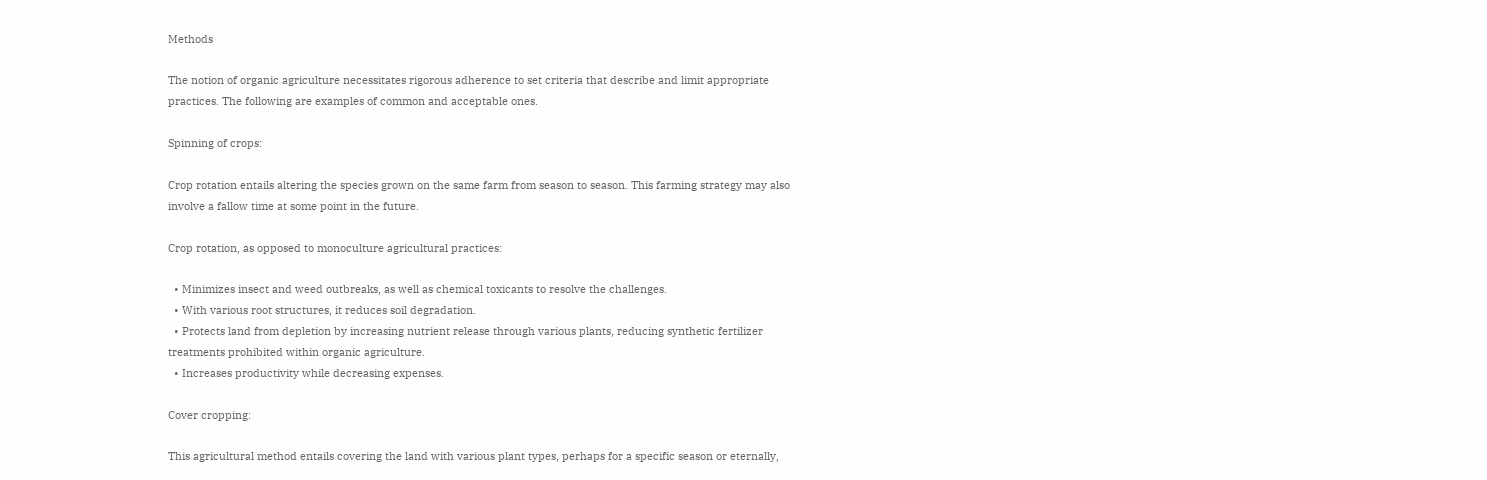Methods

The notion of organic agriculture necessitates rigorous adherence to set criteria that describe and limit appropriate practices. The following are examples of common and acceptable ones.

Spinning of crops:

Crop rotation entails altering the species grown on the same farm from season to season. This farming strategy may also involve a fallow time at some point in the future.

Crop rotation, as opposed to monoculture agricultural practices:

  • Minimizes insect and weed outbreaks, as well as chemical toxicants to resolve the challenges.
  • With various root structures, it reduces soil degradation.
  • Protects land from depletion by increasing nutrient release through various plants, reducing synthetic fertilizer treatments prohibited within organic agriculture.
  • Increases productivity while decreasing expenses.

Cover cropping:

This agricultural method entails covering the land with various plant types, perhaps for a specific season or eternally,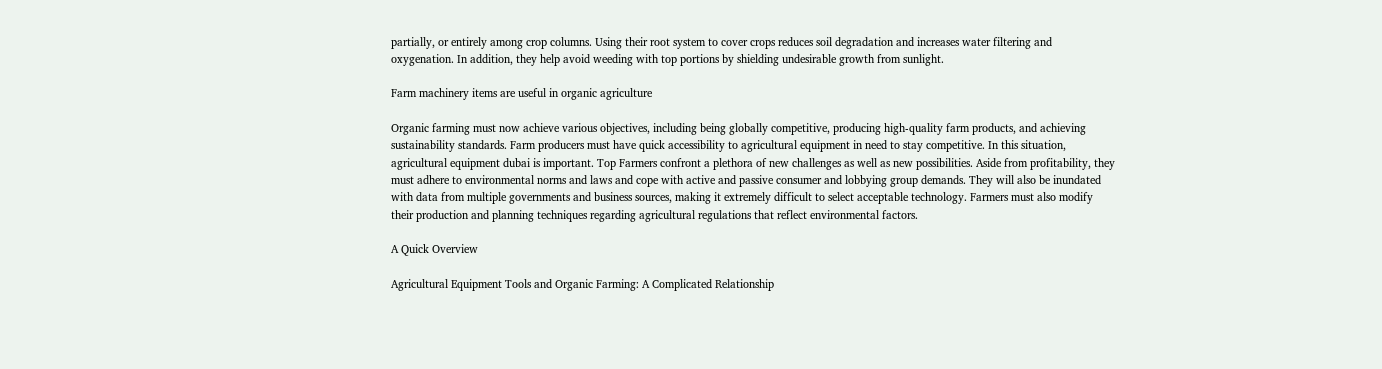partially, or entirely among crop columns. Using their root system to cover crops reduces soil degradation and increases water filtering and oxygenation. In addition, they help avoid weeding with top portions by shielding undesirable growth from sunlight.

Farm machinery items are useful in organic agriculture

Organic farming must now achieve various objectives, including being globally competitive, producing high-quality farm products, and achieving sustainability standards. Farm producers must have quick accessibility to agricultural equipment in need to stay competitive. In this situation, agricultural equipment dubai is important. Top Farmers confront a plethora of new challenges as well as new possibilities. Aside from profitability, they must adhere to environmental norms and laws and cope with active and passive consumer and lobbying group demands. They will also be inundated with data from multiple governments and business sources, making it extremely difficult to select acceptable technology. Farmers must also modify their production and planning techniques regarding agricultural regulations that reflect environmental factors.

A Quick Overview

Agricultural Equipment Tools and Organic Farming: A Complicated Relationship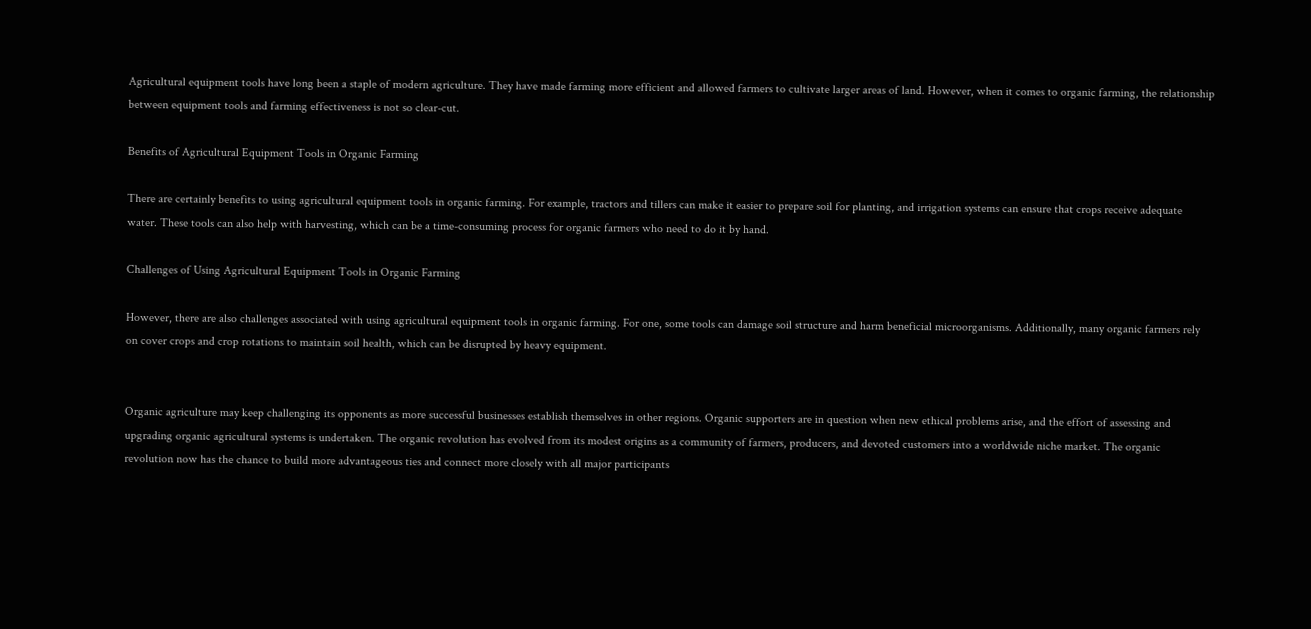Agricultural equipment tools have long been a staple of modern agriculture. They have made farming more efficient and allowed farmers to cultivate larger areas of land. However, when it comes to organic farming, the relationship between equipment tools and farming effectiveness is not so clear-cut.

Benefits of Agricultural Equipment Tools in Organic Farming

There are certainly benefits to using agricultural equipment tools in organic farming. For example, tractors and tillers can make it easier to prepare soil for planting, and irrigation systems can ensure that crops receive adequate water. These tools can also help with harvesting, which can be a time-consuming process for organic farmers who need to do it by hand.

Challenges of Using Agricultural Equipment Tools in Organic Farming

However, there are also challenges associated with using agricultural equipment tools in organic farming. For one, some tools can damage soil structure and harm beneficial microorganisms. Additionally, many organic farmers rely on cover crops and crop rotations to maintain soil health, which can be disrupted by heavy equipment.


Organic agriculture may keep challenging its opponents as more successful businesses establish themselves in other regions. Organic supporters are in question when new ethical problems arise, and the effort of assessing and upgrading organic agricultural systems is undertaken. The organic revolution has evolved from its modest origins as a community of farmers, producers, and devoted customers into a worldwide niche market. The organic revolution now has the chance to build more advantageous ties and connect more closely with all major participants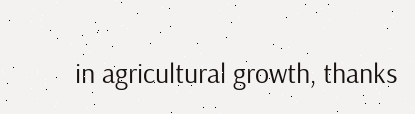in agricultural growth, thanks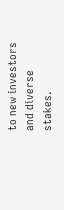to new investors and diverse stakes.